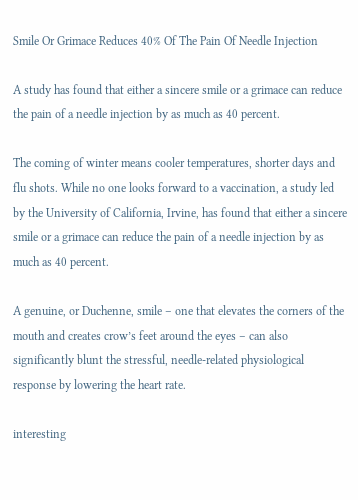Smile Or Grimace Reduces 40% Of The Pain Of Needle Injection

A study has found that either a sincere smile or a grimace can reduce the pain of a needle injection by as much as 40 percent.

The coming of winter means cooler temperatures, shorter days and flu shots. While no one looks forward to a vaccination, a study led by the University of California, Irvine, has found that either a sincere smile or a grimace can reduce the pain of a needle injection by as much as 40 percent.

A genuine, or Duchenne, smile – one that elevates the corners of the mouth and creates crow’s feet around the eyes – can also significantly blunt the stressful, needle-related physiological response by lowering the heart rate.

interesting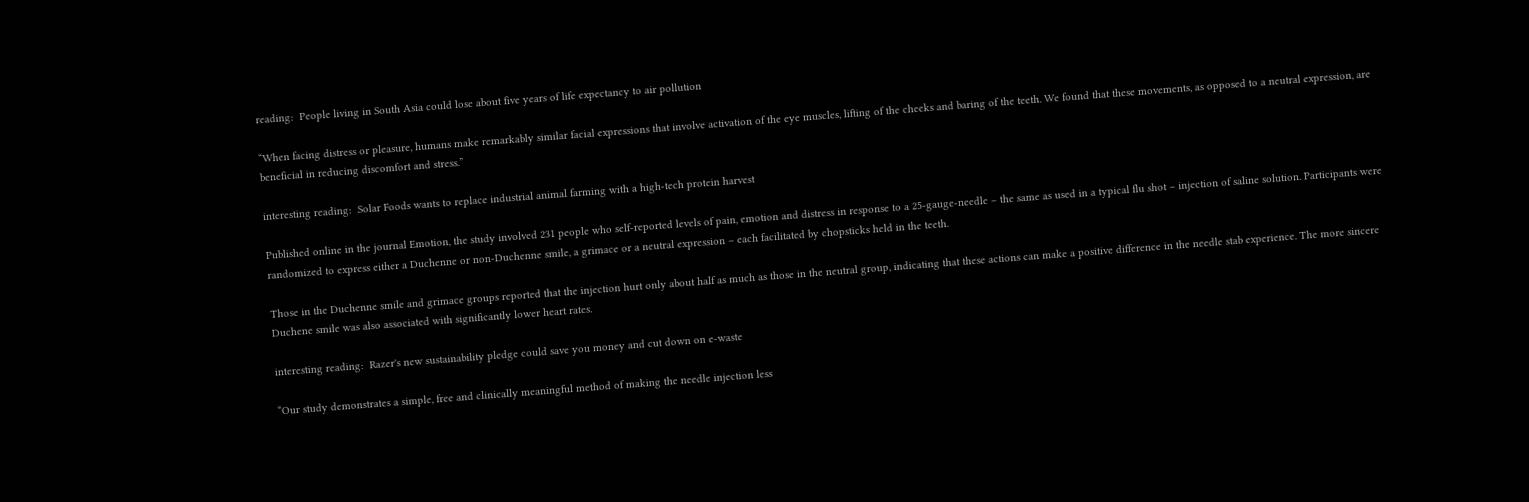reading:  People living in South Asia could lose about five years of life expectancy to air pollution

“When facing distress or pleasure, humans make remarkably similar facial expressions that involve activation of the eye muscles, lifting of the cheeks and baring of the teeth. We found that these movements, as opposed to a neutral expression, are beneficial in reducing discomfort and stress.”

interesting reading:  Solar Foods wants to replace industrial animal farming with a high-tech protein harvest

Published online in the journal Emotion, the study involved 231 people who self-reported levels of pain, emotion and distress in response to a 25-gauge-needle – the same as used in a typical flu shot – injection of saline solution. Participants were randomized to express either a Duchenne or non-Duchenne smile, a grimace or a neutral expression – each facilitated by chopsticks held in the teeth.

Those in the Duchenne smile and grimace groups reported that the injection hurt only about half as much as those in the neutral group, indicating that these actions can make a positive difference in the needle stab experience. The more sincere Duchene smile was also associated with significantly lower heart rates.

interesting reading:  Razer's new sustainability pledge could save you money and cut down on e-waste

“Our study demonstrates a simple, free and clinically meaningful method of making the needle injection less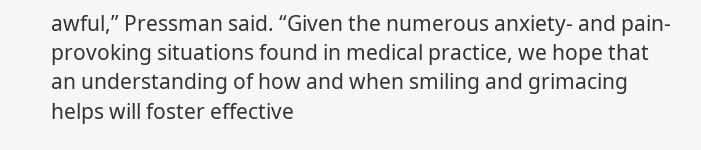awful,” Pressman said. “Given the numerous anxiety- and pain-provoking situations found in medical practice, we hope that an understanding of how and when smiling and grimacing helps will foster effective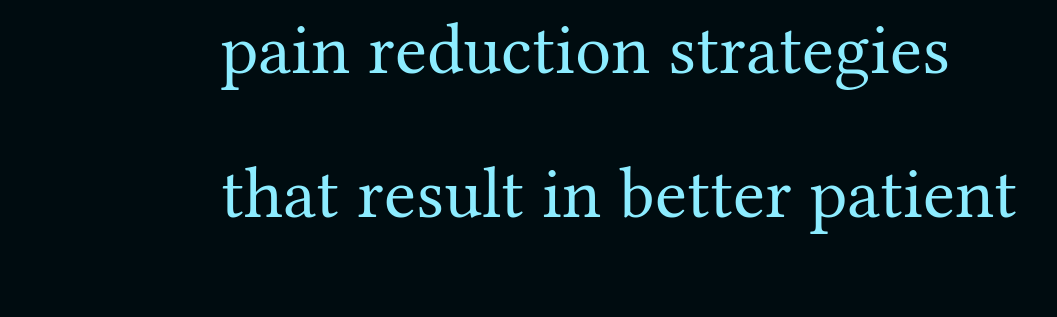pain reduction strategies that result in better patient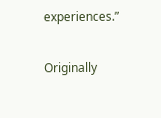experiences.”

Originally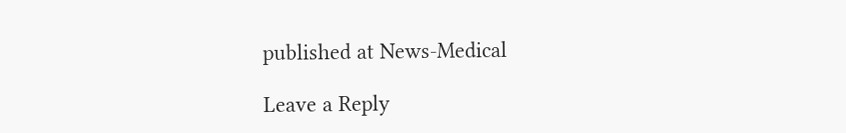published at News-Medical

Leave a Reply